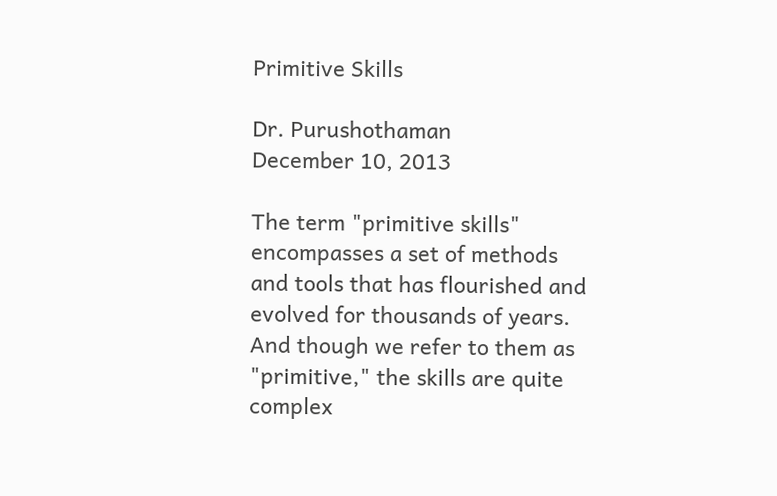Primitive Skills

Dr. Purushothaman
December 10, 2013

The term "primitive skills" encompasses a set of methods and tools that has flourished and evolved for thousands of years. And though we refer to them as "primitive," the skills are quite complex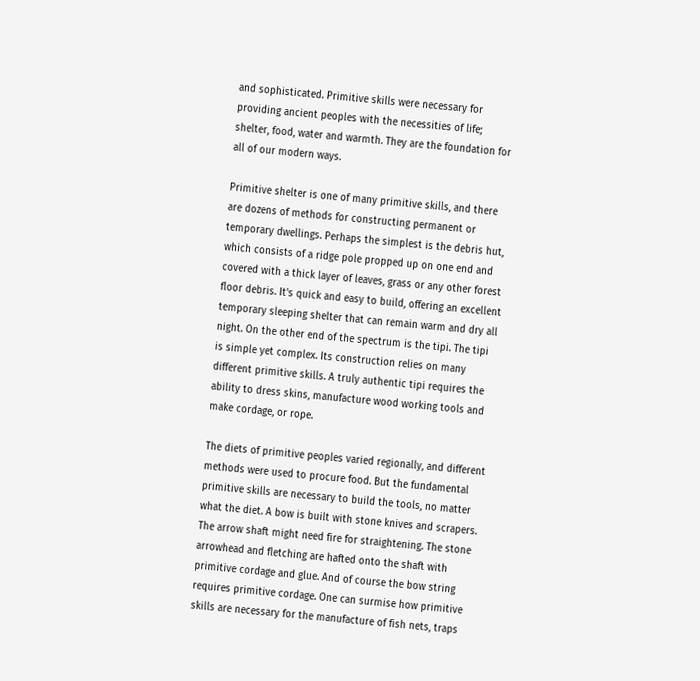and sophisticated. Primitive skills were necessary for providing ancient peoples with the necessities of life; shelter, food, water and warmth. They are the foundation for all of our modern ways.

Primitive shelter is one of many primitive skills, and there are dozens of methods for constructing permanent or temporary dwellings. Perhaps the simplest is the debris hut, which consists of a ridge pole propped up on one end and covered with a thick layer of leaves, grass or any other forest floor debris. It's quick and easy to build, offering an excellent temporary sleeping shelter that can remain warm and dry all night. On the other end of the spectrum is the tipi. The tipi is simple yet complex. Its construction relies on many different primitive skills. A truly authentic tipi requires the ability to dress skins, manufacture wood working tools and make cordage, or rope.

The diets of primitive peoples varied regionally, and different methods were used to procure food. But the fundamental primitive skills are necessary to build the tools, no matter what the diet. A bow is built with stone knives and scrapers. The arrow shaft might need fire for straightening. The stone arrowhead and fletching are hafted onto the shaft with primitive cordage and glue. And of course the bow string requires primitive cordage. One can surmise how primitive skills are necessary for the manufacture of fish nets, traps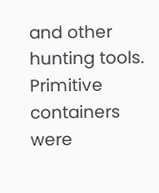and other hunting tools. Primitive containers were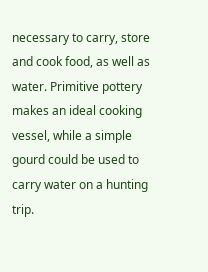necessary to carry, store and cook food, as well as water. Primitive pottery makes an ideal cooking vessel, while a simple gourd could be used to carry water on a hunting trip.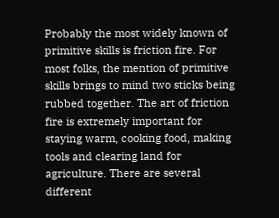Probably the most widely known of primitive skills is friction fire. For most folks, the mention of primitive skills brings to mind two sticks being rubbed together. The art of friction fire is extremely important for staying warm, cooking food, making tools and clearing land for agriculture. There are several different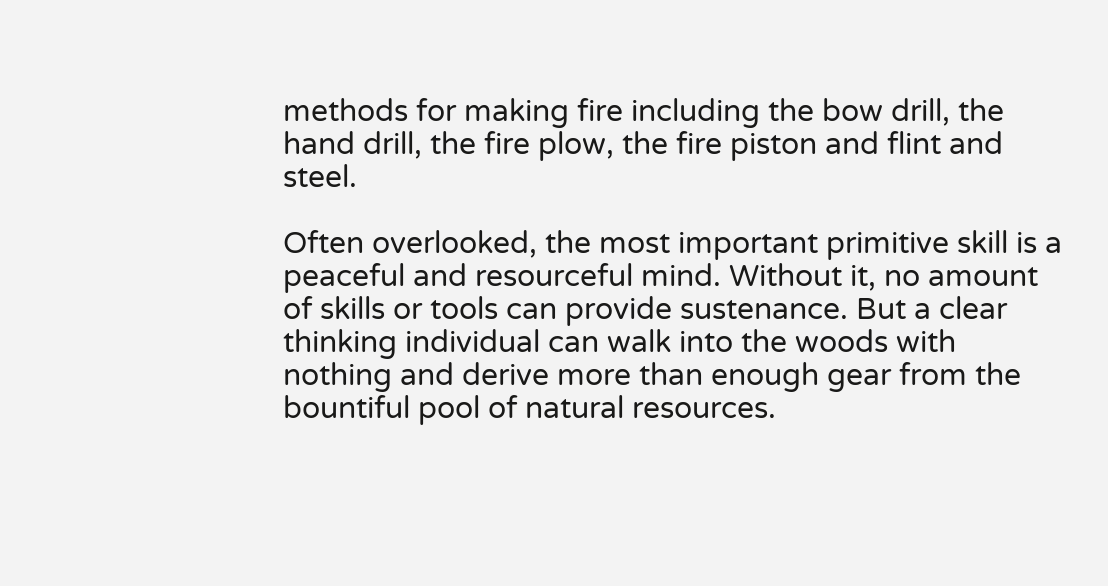methods for making fire including the bow drill, the hand drill, the fire plow, the fire piston and flint and steel.

Often overlooked, the most important primitive skill is a peaceful and resourceful mind. Without it, no amount of skills or tools can provide sustenance. But a clear thinking individual can walk into the woods with nothing and derive more than enough gear from the bountiful pool of natural resources.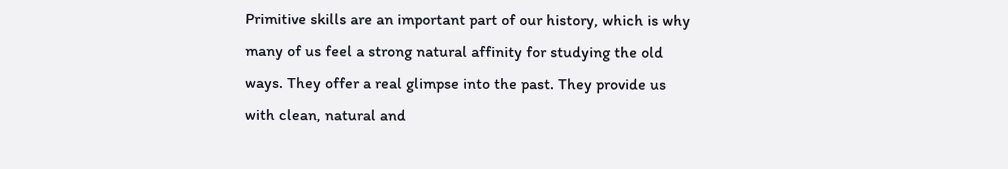Primitive skills are an important part of our history, which is why many of us feel a strong natural affinity for studying the old ways. They offer a real glimpse into the past. They provide us with clean, natural and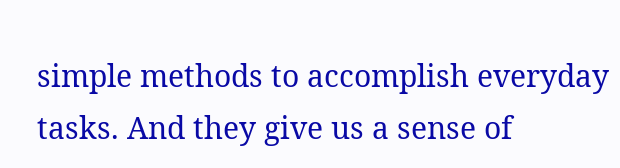simple methods to accomplish everyday tasks. And they give us a sense of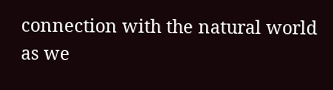connection with the natural world as we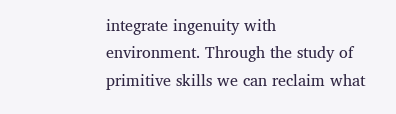integrate ingenuity with environment. Through the study of primitive skills we can reclaim what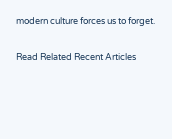modern culture forces us to forget.

Read Related Recent Articles